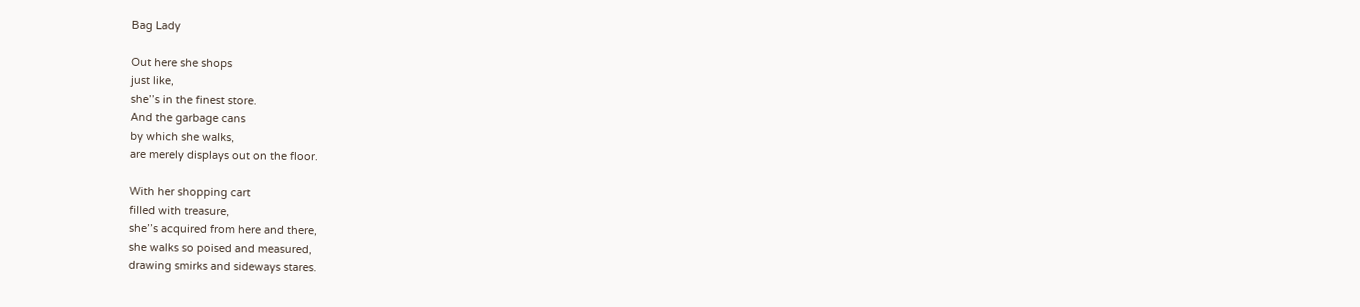Bag Lady

Out here she shops
just like,
she’’s in the finest store.
And the garbage cans
by which she walks,
are merely displays out on the floor.

With her shopping cart
filled with treasure,
she’’s acquired from here and there,
she walks so poised and measured,
drawing smirks and sideways stares.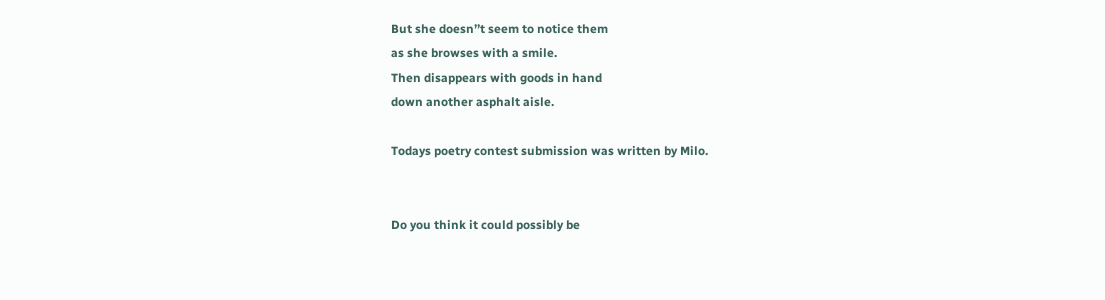But she doesn’’t seem to notice them
as she browses with a smile.
Then disappears with goods in hand
down another asphalt aisle.

Todays poetry contest submission was written by Milo.


Do you think it could possibly be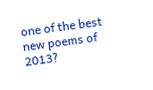one of the best new poems of 2013?